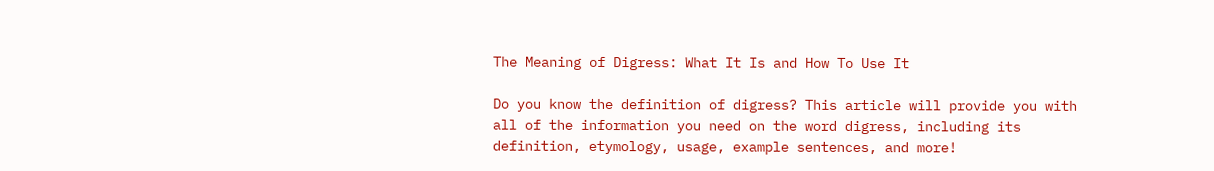The Meaning of Digress: What It Is and How To Use It

Do you know the definition of digress? This article will provide you with all of the information you need on the word digress, including its definition, etymology, usage, example sentences, and more!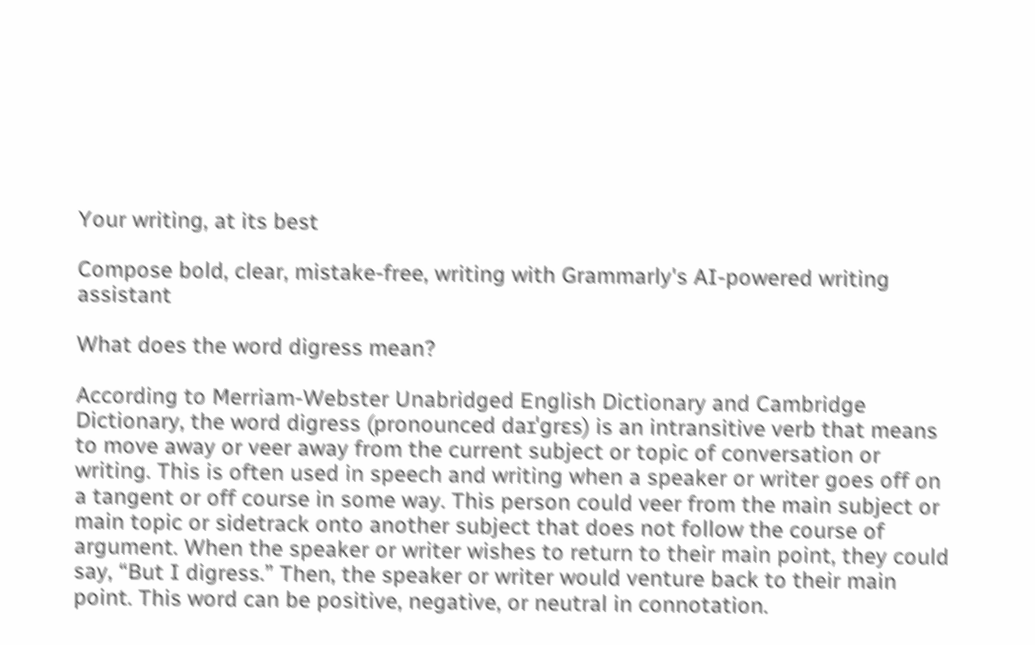Your writing, at its best

Compose bold, clear, mistake-free, writing with Grammarly's AI-powered writing assistant

What does the word digress mean?

According to Merriam-Webster Unabridged English Dictionary and Cambridge Dictionary, the word digress (pronounced daɪˈɡrɛs) is an intransitive verb that means to move away or veer away from the current subject or topic of conversation or writing. This is often used in speech and writing when a speaker or writer goes off on a tangent or off course in some way. This person could veer from the main subject or main topic or sidetrack onto another subject that does not follow the course of argument. When the speaker or writer wishes to return to their main point, they could say, “But I digress.” Then, the speaker or writer would venture back to their main point. This word can be positive, negative, or neutral in connotation.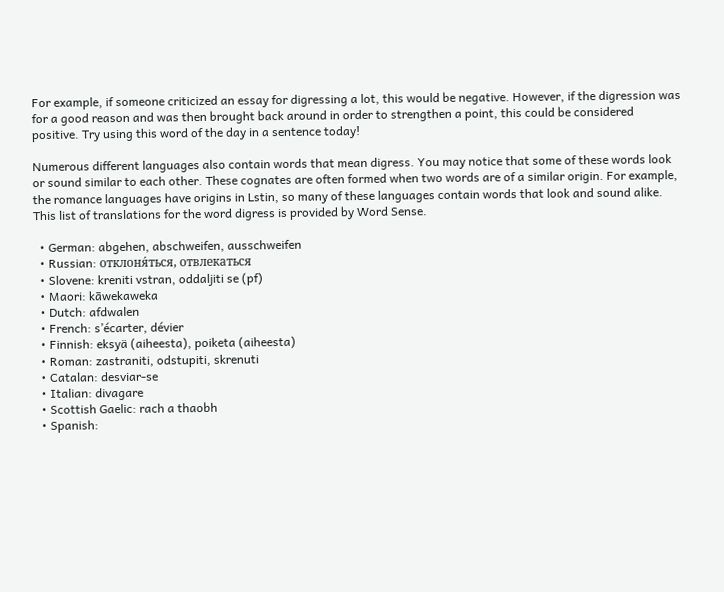For example, if someone criticized an essay for digressing a lot, this would be negative. However, if the digression was for a good reason and was then brought back around in order to strengthen a point, this could be considered positive. Try using this word of the day in a sentence today!

Numerous different languages also contain words that mean digress. You may notice that some of these words look or sound similar to each other. These cognates are often formed when two words are of a similar origin. For example, the romance languages have origins in Lstin, so many of these languages contain words that look and sound alike. This list of translations for the word digress is provided by Word Sense.

  • German: abgehen, abschweifen, ausschweifen
  • Russian: отклоня́ться, отвлекаться
  • Slovene: kreniti vstran, oddaljiti se (pf)
  • Maori: kāwekaweka
  • Dutch: afdwalen
  • French: s’écarter, dévier
  • Finnish: eksyä (aiheesta), poiketa (aiheesta)
  • Roman: zastraniti, odstupiti, skrenuti
  • Catalan: desviar-se
  • Italian: divagare
  • Scottish Gaelic: rach a thaobh
  • Spanish: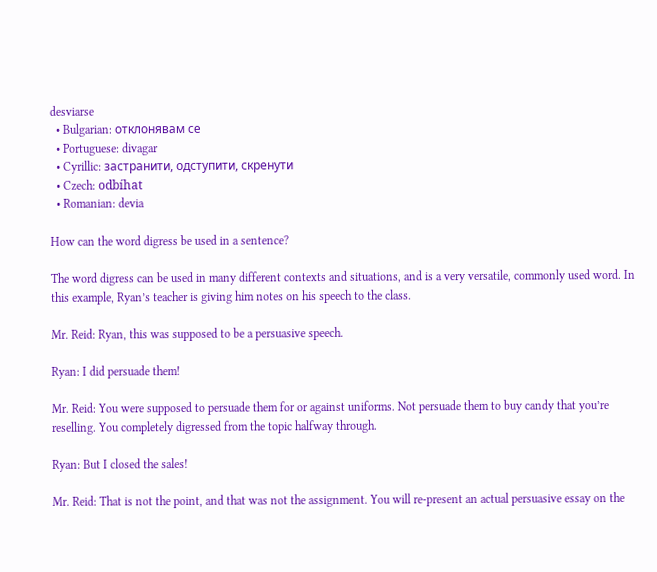desviarse
  • Bulgarian: отклонявам се
  • Portuguese: divagar
  • Cyrillic: застранити, одступити, скренути
  • Czech: odbíhat
  • Romanian: devia

How can the word digress be used in a sentence?

The word digress can be used in many different contexts and situations, and is a very versatile, commonly used word. In this example, Ryan’s teacher is giving him notes on his speech to the class.

Mr. Reid: Ryan, this was supposed to be a persuasive speech.

Ryan: I did persuade them!

Mr. Reid: You were supposed to persuade them for or against uniforms. Not persuade them to buy candy that you’re reselling. You completely digressed from the topic halfway through.

Ryan: But I closed the sales!

Mr. Reid: That is not the point, and that was not the assignment. You will re-present an actual persuasive essay on the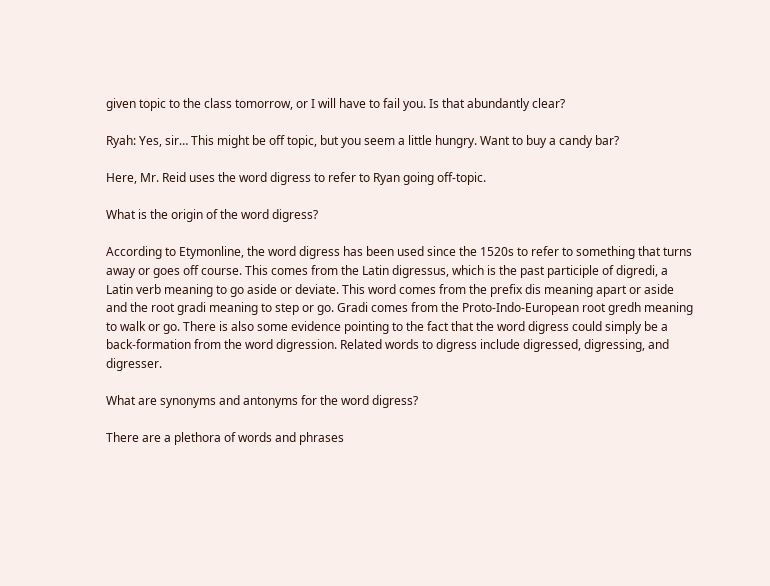given topic to the class tomorrow, or I will have to fail you. Is that abundantly clear?

Ryah: Yes, sir… This might be off topic, but you seem a little hungry. Want to buy a candy bar?

Here, Mr. Reid uses the word digress to refer to Ryan going off-topic.

What is the origin of the word digress?

According to Etymonline, the word digress has been used since the 1520s to refer to something that turns away or goes off course. This comes from the Latin digressus, which is the past participle of digredi, a Latin verb meaning to go aside or deviate. This word comes from the prefix dis meaning apart or aside and the root gradi meaning to step or go. Gradi comes from the Proto-Indo-European root gredh meaning to walk or go. There is also some evidence pointing to the fact that the word digress could simply be a back-formation from the word digression. Related words to digress include digressed, digressing, and digresser.

What are synonyms and antonyms for the word digress?

There are a plethora of words and phrases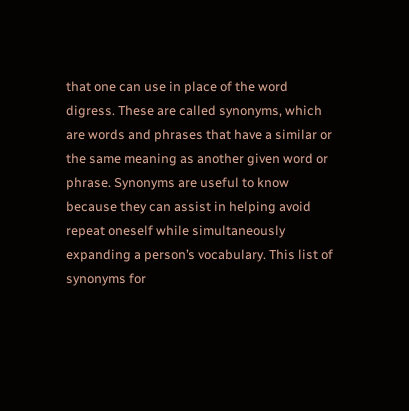that one can use in place of the word digress. These are called synonyms, which are words and phrases that have a similar or the same meaning as another given word or phrase. Synonyms are useful to know because they can assist in helping avoid repeat oneself while simultaneously expanding a person’s vocabulary. This list of synonyms for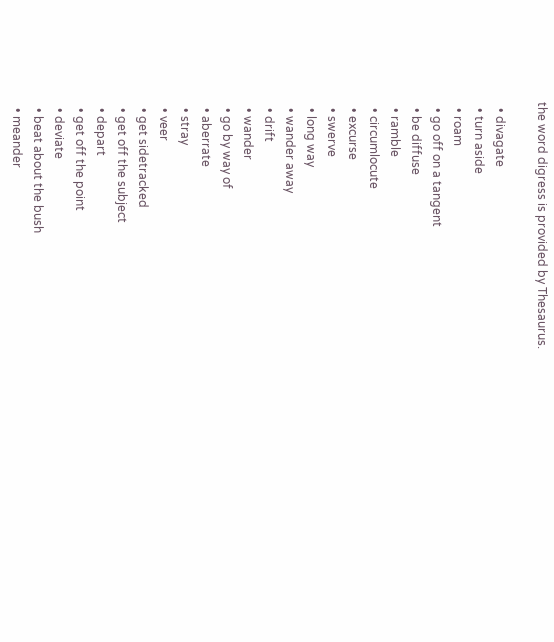the word digress is provided by Thesaurus.

  • divagate
  • turn aside
  • roam
  • go off on a tangent
  • be diffuse
  • ramble
  • circumlocute
  • excurse
  • swerve
  • long way
  • wander away
  • drift
  • wander
  • go by way of
  • aberrate
  • stray
  • veer
  • get sidetracked
  • get off the subject
  • depart
  • get off the point
  • deviate
  • beat about the bush
  • meander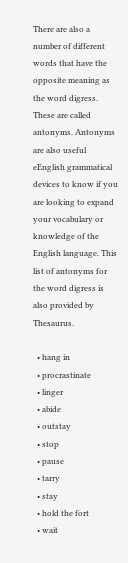There are also a number of different words that have the opposite meaning as the word digress. These are called antonyms. Antonyms are also useful eEnglish grammatical devices to know if you are looking to expand your vocabulary or knowledge of the English language. This list of antonyms for the word digress is also provided by Thesaurus.

  • hang in
  • procrastinate
  • linger
  • abide
  • outstay
  • stop
  • pause
  • tarry
  • stay
  • hold the fort
  • wait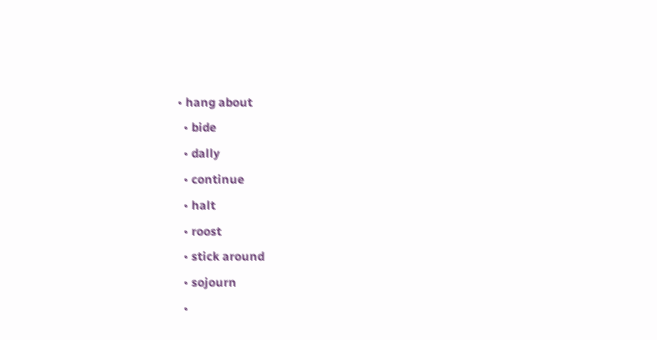• hang about
  • bide
  • dally
  • continue
  • halt
  • roost
  • stick around
  • sojourn
  •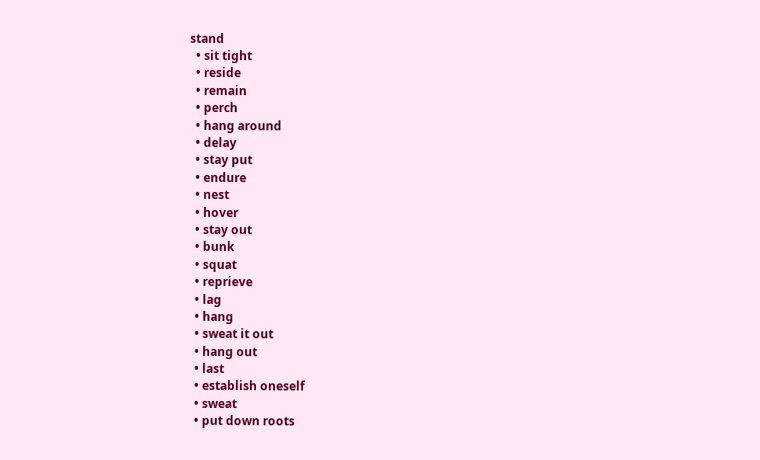stand
  • sit tight
  • reside
  • remain
  • perch
  • hang around
  • delay
  • stay put
  • endure
  • nest
  • hover
  • stay out
  • bunk
  • squat
  • reprieve
  • lag
  • hang
  • sweat it out
  • hang out
  • last
  • establish oneself
  • sweat
  • put down roots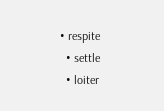• respite
  • settle
  • loiter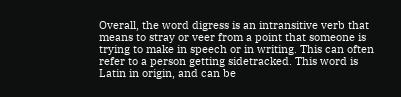Overall, the word digress is an intransitive verb that means to stray or veer from a point that someone is trying to make in speech or in writing. This can often refer to a person getting sidetracked. This word is Latin in origin, and can be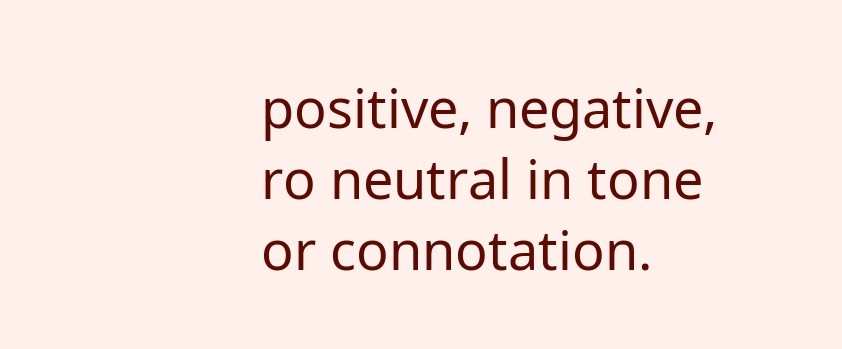positive, negative, ro neutral in tone or connotation.